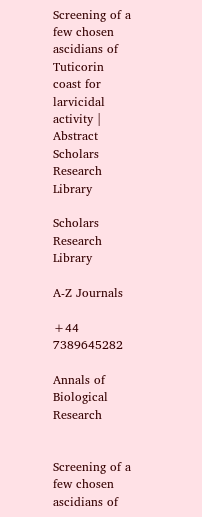Screening of a few chosen ascidians of Tuticorin coast for larvicidal activity | Abstract
Scholars Research Library

Scholars Research Library

A-Z Journals

+44 7389645282

Annals of Biological Research


Screening of a few chosen ascidians of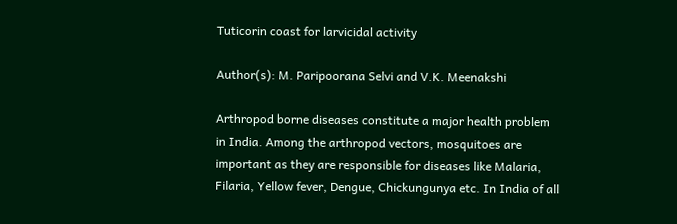Tuticorin coast for larvicidal activity

Author(s): M. Paripoorana Selvi and V.K. Meenakshi

Arthropod borne diseases constitute a major health problem in India. Among the arthropod vectors, mosquitoes are important as they are responsible for diseases like Malaria, Filaria, Yellow fever, Dengue, Chickungunya etc. In India of all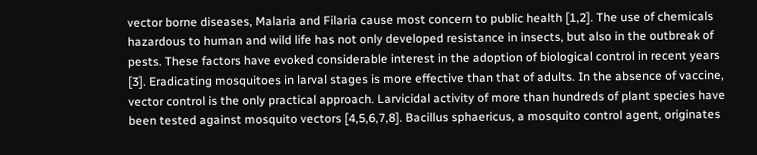vector borne diseases, Malaria and Filaria cause most concern to public health [1,2]. The use of chemicals hazardous to human and wild life has not only developed resistance in insects, but also in the outbreak of pests. These factors have evoked considerable interest in the adoption of biological control in recent years [3]. Eradicating mosquitoes in larval stages is more effective than that of adults. In the absence of vaccine, vector control is the only practical approach. Larvicidal activity of more than hundreds of plant species have been tested against mosquito vectors [4,5,6,7,8]. Bacillus sphaericus, a mosquito control agent, originates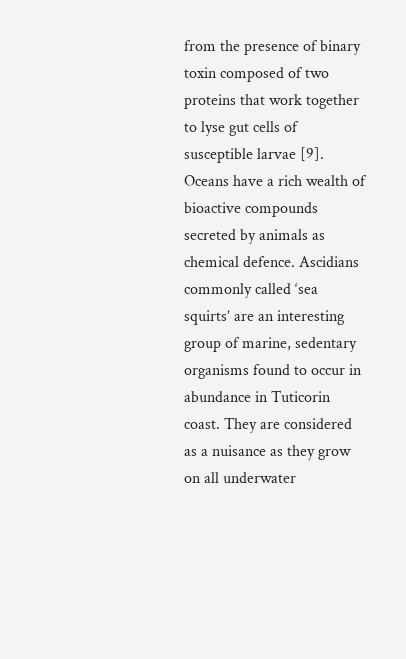from the presence of binary toxin composed of two proteins that work together to lyse gut cells of susceptible larvae [9]. Oceans have a rich wealth of bioactive compounds secreted by animals as chemical defence. Ascidians commonly called ‘sea squirts’ are an interesting group of marine, sedentary organisms found to occur in abundance in Tuticorin coast. They are considered as a nuisance as they grow on all underwater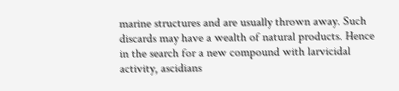marine structures and are usually thrown away. Such discards may have a wealth of natural products. Hence in the search for a new compound with larvicidal activity, ascidians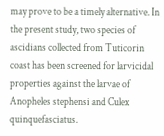may prove to be a timely alternative. In the present study, two species of ascidians collected from Tuticorin coast has been screened for larvicidal properties against the larvae of Anopheles stephensi and Culex quinquefasciatus.